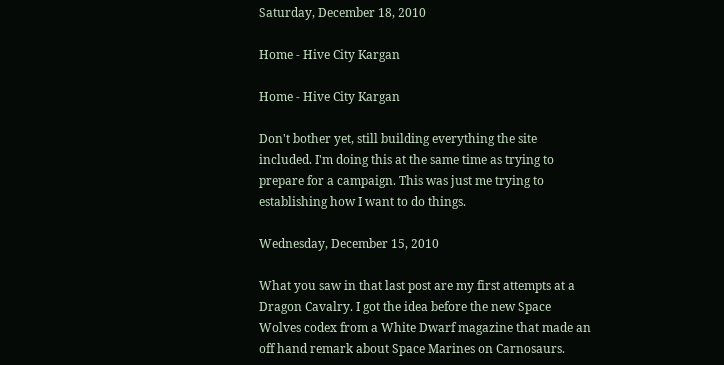Saturday, December 18, 2010

Home - Hive City Kargan

Home - Hive City Kargan

Don't bother yet, still building everything the site included. I'm doing this at the same time as trying to prepare for a campaign. This was just me trying to establishing how I want to do things.

Wednesday, December 15, 2010

What you saw in that last post are my first attempts at a Dragon Cavalry. I got the idea before the new Space Wolves codex from a White Dwarf magazine that made an off hand remark about Space Marines on Carnosaurs.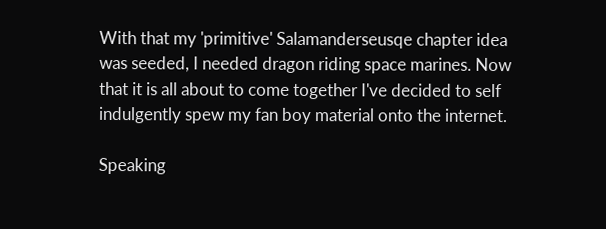With that my 'primitive' Salamanderseusqe chapter idea was seeded, I needed dragon riding space marines. Now that it is all about to come together I've decided to self indulgently spew my fan boy material onto the internet.

Speaking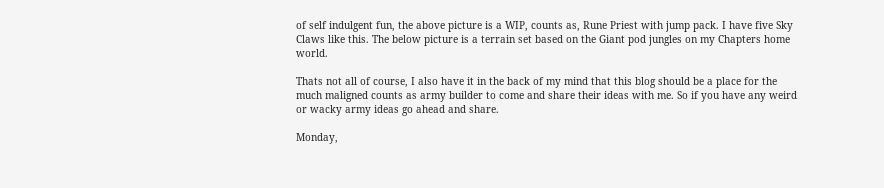of self indulgent fun, the above picture is a WIP, counts as, Rune Priest with jump pack. I have five Sky Claws like this. The below picture is a terrain set based on the Giant pod jungles on my Chapters home world.

Thats not all of course, I also have it in the back of my mind that this blog should be a place for the much maligned counts as army builder to come and share their ideas with me. So if you have any weird or wacky army ideas go ahead and share.

Monday,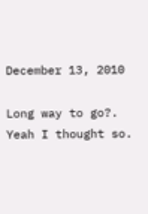December 13, 2010

Long way to go?. Yeah I thought so.